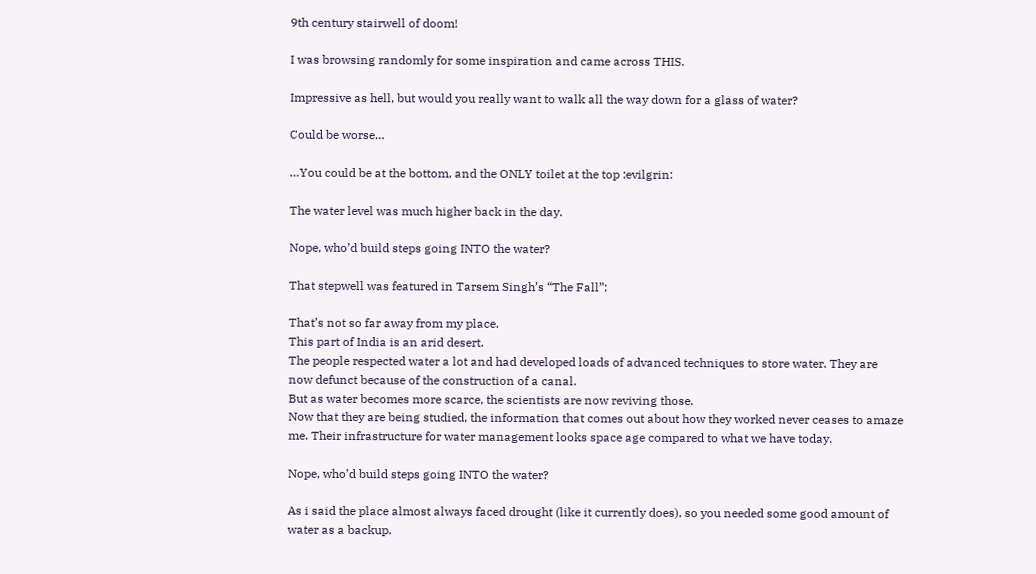9th century stairwell of doom!

I was browsing randomly for some inspiration and came across THIS.

Impressive as hell, but would you really want to walk all the way down for a glass of water?

Could be worse…

…You could be at the bottom, and the ONLY toilet at the top :evilgrin:

The water level was much higher back in the day.

Nope, who’d build steps going INTO the water?

That stepwell was featured in Tarsem Singh’s “The Fall”:

That’s not so far away from my place.
This part of India is an arid desert.
The people respected water a lot and had developed loads of advanced techniques to store water. They are now defunct because of the construction of a canal.
But as water becomes more scarce, the scientists are now reviving those.
Now that they are being studied, the information that comes out about how they worked never ceases to amaze me. Their infrastructure for water management looks space age compared to what we have today.

Nope, who’d build steps going INTO the water?

As i said the place almost always faced drought (like it currently does), so you needed some good amount of water as a backup.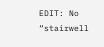EDIT: No “stairwell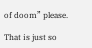of doom” please.

That is just so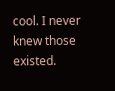cool. I never knew those existed.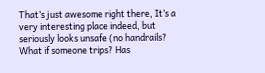That’s just awesome right there, It’s a very interesting place indeed, but seriously looks unsafe (no handrails? What if someone trips? Has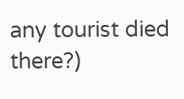any tourist died there?)